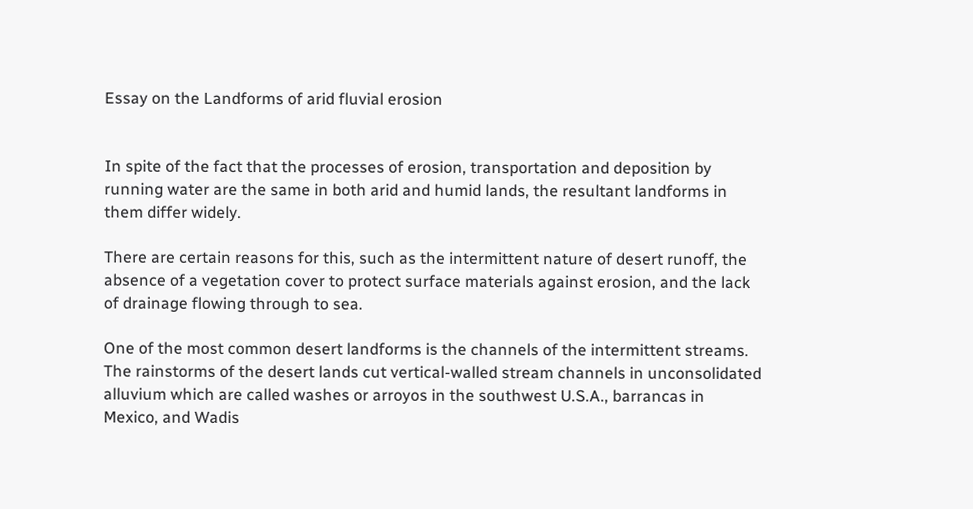Essay on the Landforms of arid fluvial erosion


In spite of the fact that the processes of erosion, transportation and deposition by running water are the same in both arid and humid lands, the resultant landforms in them differ widely.

There are certain reasons for this, such as the intermittent nature of desert runoff, the absence of a vegetation cover to protect surface materials against erosion, and the lack of drainage flowing through to sea.

One of the most common desert landforms is the channels of the intermittent streams. The rainstorms of the desert lands cut vertical-walled stream channels in unconsolidated alluvium which are called washes or arroyos in the southwest U.S.A., barrancas in Mexico, and Wadis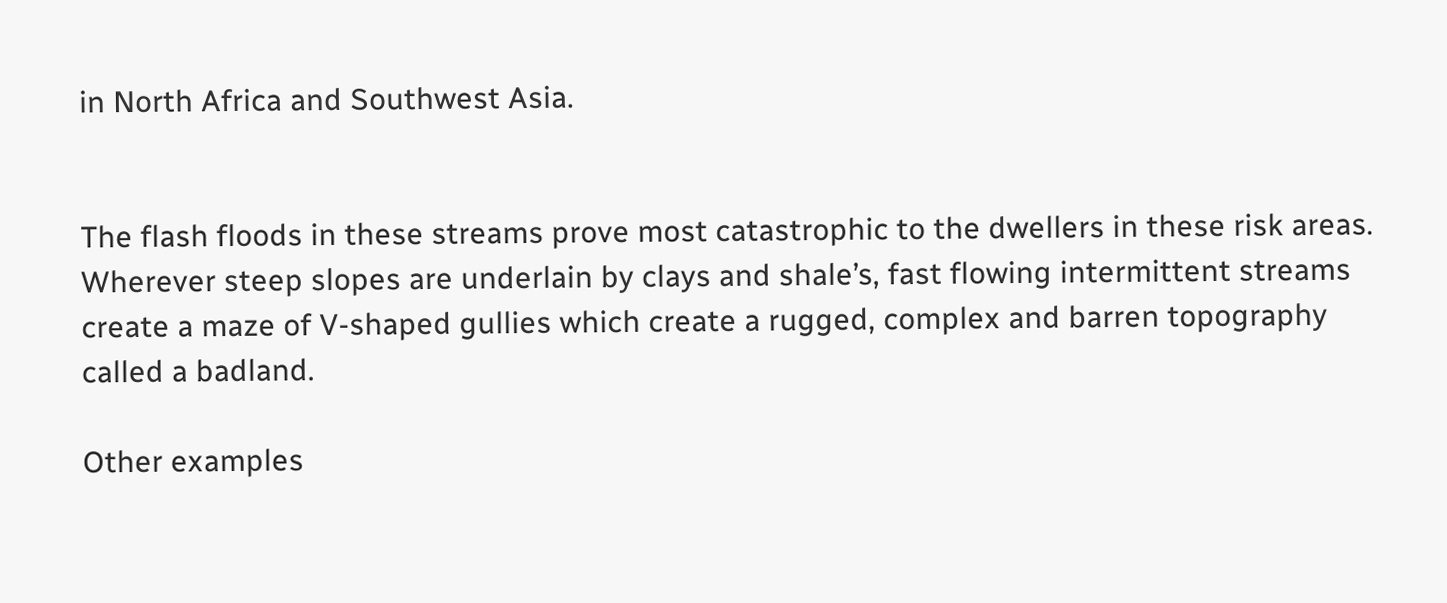in North Africa and Southwest Asia.


The flash floods in these streams prove most catastrophic to the dwellers in these risk areas. Wherever steep slopes are underlain by clays and shale’s, fast flowing intermittent streams create a maze of V-shaped gullies which create a rugged, complex and barren topography called a badland.

Other examples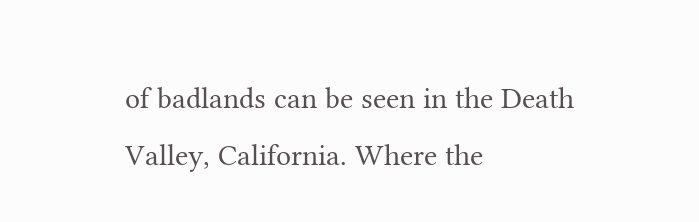of badlands can be seen in the Death Valley, California. Where the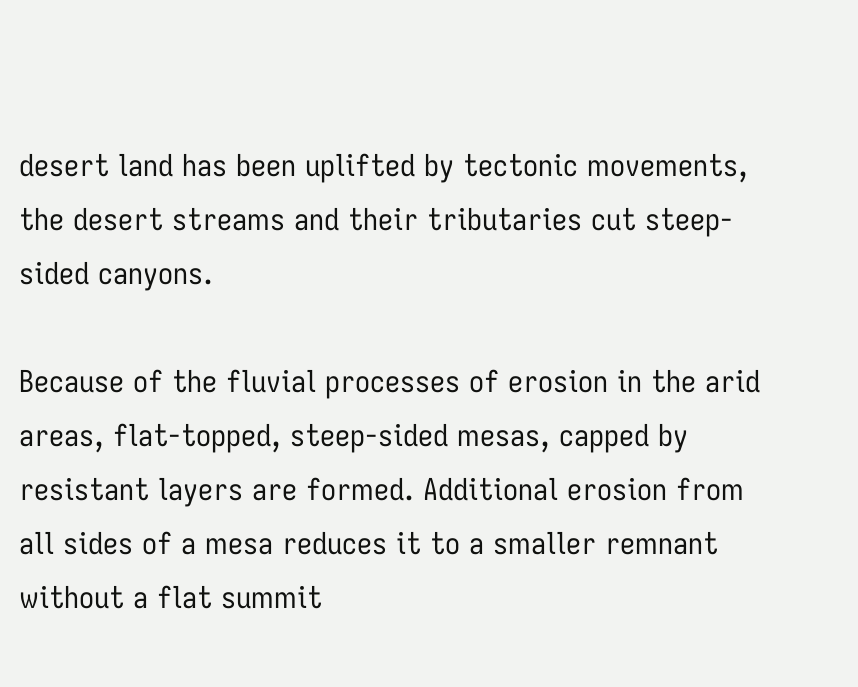desert land has been uplifted by tectonic movements, the desert streams and their tributaries cut steep-sided canyons.

Because of the fluvial processes of erosion in the arid areas, flat-topped, steep-sided mesas, capped by resistant layers are formed. Additional erosion from all sides of a mesa reduces it to a smaller remnant without a flat summit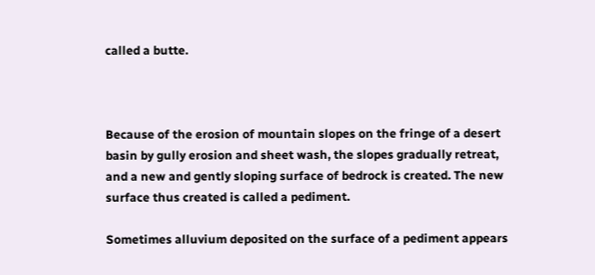called a butte.



Because of the erosion of mountain slopes on the fringe of a desert basin by gully erosion and sheet wash, the slopes gradually retreat, and a new and gently sloping surface of bedrock is created. The new surface thus created is called a pediment.

Sometimes alluvium deposited on the surface of a pediment appears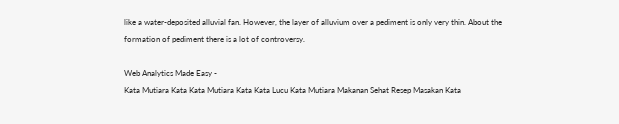like a water-deposited alluvial fan. However, the layer of alluvium over a pediment is only very thin. About the formation of pediment there is a lot of controversy.

Web Analytics Made Easy -
Kata Mutiara Kata Kata Mutiara Kata Kata Lucu Kata Mutiara Makanan Sehat Resep Masakan Kata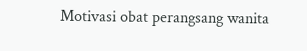Motivasi obat perangsang wanita